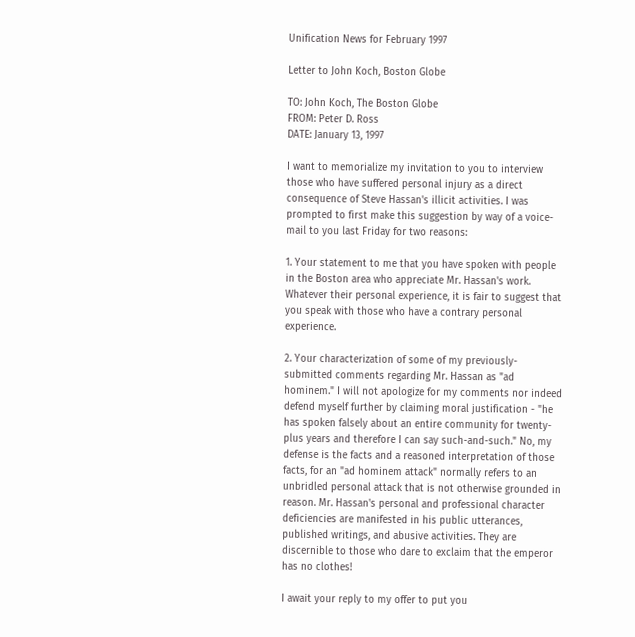Unification News for February 1997

Letter to John Koch, Boston Globe

TO: John Koch, The Boston Globe
FROM: Peter D. Ross
DATE: January 13, 1997

I want to memorialize my invitation to you to interview those who have suffered personal injury as a direct consequence of Steve Hassan's illicit activities. I was prompted to first make this suggestion by way of a voice-mail to you last Friday for two reasons:

1. Your statement to me that you have spoken with people in the Boston area who appreciate Mr. Hassan's work. Whatever their personal experience, it is fair to suggest that you speak with those who have a contrary personal experience.

2. Your characterization of some of my previously-submitted comments regarding Mr. Hassan as "ad hominem." I will not apologize for my comments nor indeed defend myself further by claiming moral justification - "he has spoken falsely about an entire community for twenty-plus years and therefore I can say such-and-such." No, my defense is the facts and a reasoned interpretation of those facts, for an "ad hominem attack" normally refers to an unbridled personal attack that is not otherwise grounded in reason. Mr. Hassan's personal and professional character deficiencies are manifested in his public utterances, published writings, and abusive activities. They are discernible to those who dare to exclaim that the emperor has no clothes!

I await your reply to my offer to put you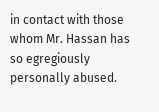in contact with those whom Mr. Hassan has so egregiously personally abused.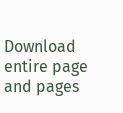Download entire page and pages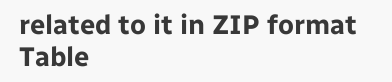related to it in ZIP format
Table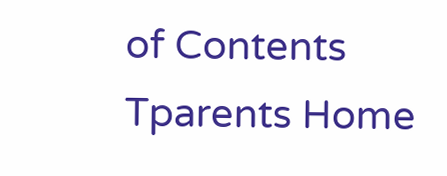of Contents
Tparents Home